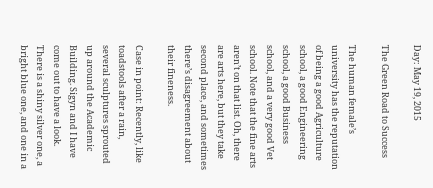Day: May 19, 2015

The Green Road to Success

The human female’s university has the reputation of being a good Agriculture school, a good Engineering school, a good Business school, and a very good Vet school. Note that the fine arts aren’t on that list. Oh, there are arts here, but they take second place, and sometimes there’s disagreement about their fineness.

Case in point: Recently, like toadstools after a rain, several sculptures sprouted up around the Academic Building. Sigyn and I have come out to have a look. There is a shiny silver one, a bright blue one, and one in a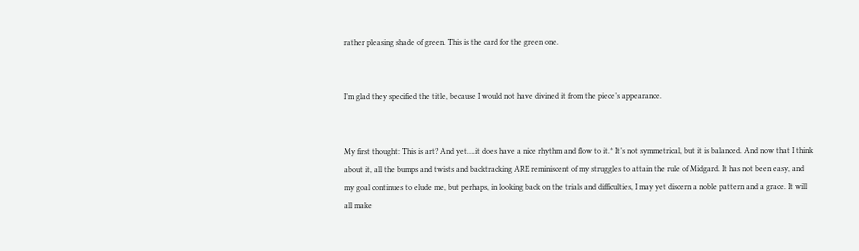rather pleasing shade of green. This is the card for the green one.


I’m glad they specified the title, because I would not have divined it from the piece’s appearance.


My first thought: This is art? And yet….it does have a nice rhythm and flow to it.* It’s not symmetrical, but it is balanced. And now that I think about it, all the bumps and twists and backtracking ARE reminiscent of my struggles to attain the rule of Midgard. It has not been easy, and my goal continues to elude me, but perhaps, in looking back on the trials and difficulties, I may yet discern a noble pattern and a grace. It will all make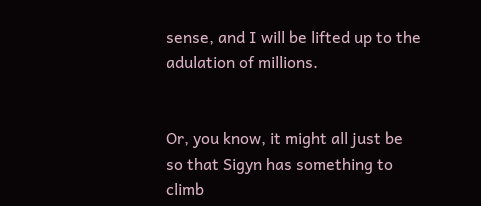sense, and I will be lifted up to the adulation of millions.


Or, you know, it might all just be so that Sigyn has something to climb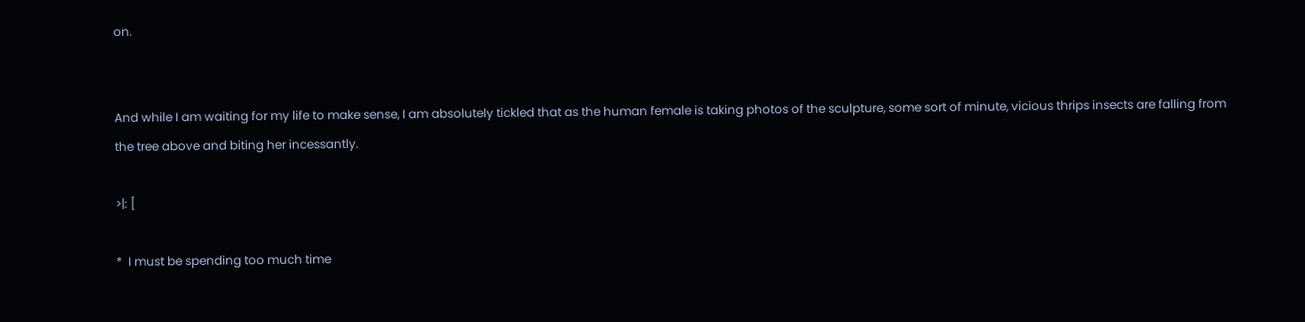on.


And while I am waiting for my life to make sense, I am absolutely tickled that as the human female is taking photos of the sculpture, some sort of minute, vicious thrips insects are falling from the tree above and biting her incessantly.

>|: [

*  I must be spending too much time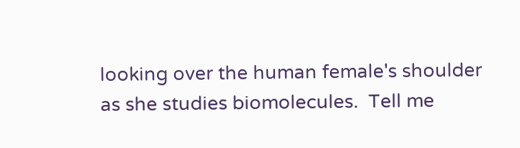looking over the human female's shoulder as she studies biomolecules.  Tell me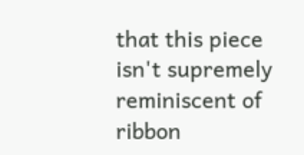that this piece isn't supremely reminiscent of ribbon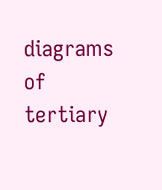diagrams of tertiary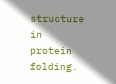structure in protein folding.